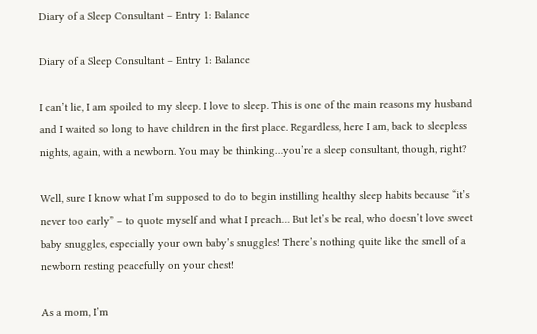Diary of a Sleep Consultant – Entry 1: Balance

Diary of a Sleep Consultant – Entry 1: Balance

I can’t lie, I am spoiled to my sleep. I love to sleep. This is one of the main reasons my husband and I waited so long to have children in the first place. Regardless, here I am, back to sleepless nights, again, with a newborn. You may be thinking…you’re a sleep consultant, though, right?

Well, sure I know what I’m supposed to do to begin instilling healthy sleep habits because “it’s never too early” – to quote myself and what I preach… But let’s be real, who doesn’t love sweet baby snuggles, especially your own baby’s snuggles! There’s nothing quite like the smell of a newborn resting peacefully on your chest!

As a mom, I’m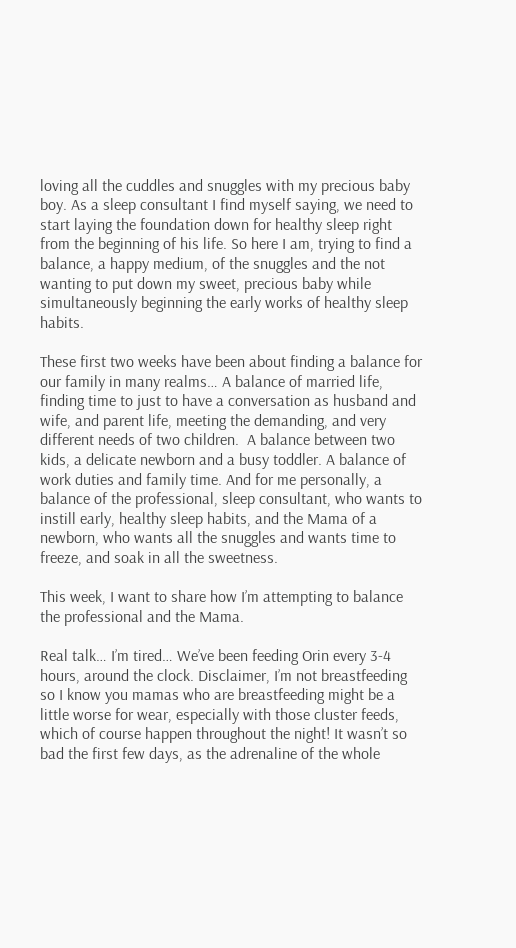loving all the cuddles and snuggles with my precious baby boy. As a sleep consultant I find myself saying, we need to start laying the foundation down for healthy sleep right from the beginning of his life. So here I am, trying to find a balance, a happy medium, of the snuggles and the not wanting to put down my sweet, precious baby while simultaneously beginning the early works of healthy sleep habits.

These first two weeks have been about finding a balance for our family in many realms… A balance of married life, finding time to just to have a conversation as husband and wife, and parent life, meeting the demanding, and very different needs of two children.  A balance between two kids, a delicate newborn and a busy toddler. A balance of work duties and family time. And for me personally, a balance of the professional, sleep consultant, who wants to instill early, healthy sleep habits, and the Mama of a newborn, who wants all the snuggles and wants time to freeze, and soak in all the sweetness.

This week, I want to share how I’m attempting to balance the professional and the Mama.

Real talk… I’m tired… We’ve been feeding Orin every 3-4 hours, around the clock. Disclaimer, I’m not breastfeeding so I know you mamas who are breastfeeding might be a little worse for wear, especially with those cluster feeds, which of course happen throughout the night! It wasn’t so bad the first few days, as the adrenaline of the whole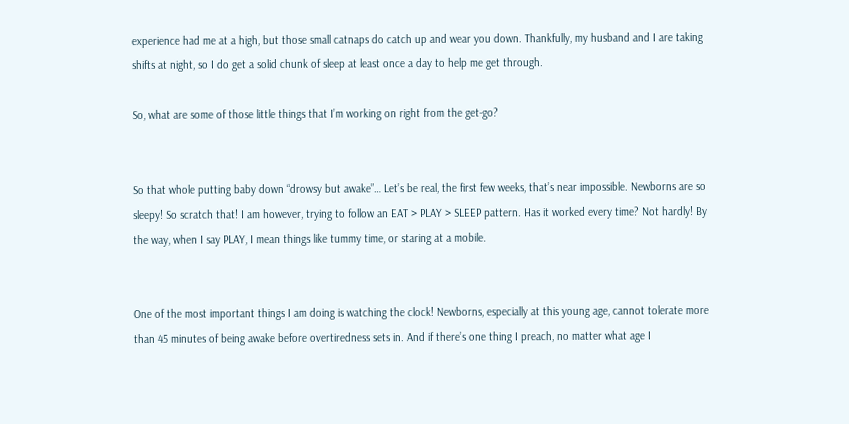experience had me at a high, but those small catnaps do catch up and wear you down. Thankfully, my husband and I are taking shifts at night, so I do get a solid chunk of sleep at least once a day to help me get through.

So, what are some of those little things that I’m working on right from the get-go?


So that whole putting baby down “drowsy but awake”… Let’s be real, the first few weeks, that’s near impossible. Newborns are so sleepy! So scratch that! I am however, trying to follow an EAT > PLAY > SLEEP pattern. Has it worked every time? Not hardly! By the way, when I say PLAY, I mean things like tummy time, or staring at a mobile.


One of the most important things I am doing is watching the clock! Newborns, especially at this young age, cannot tolerate more than 45 minutes of being awake before overtiredness sets in. And if there’s one thing I preach, no matter what age I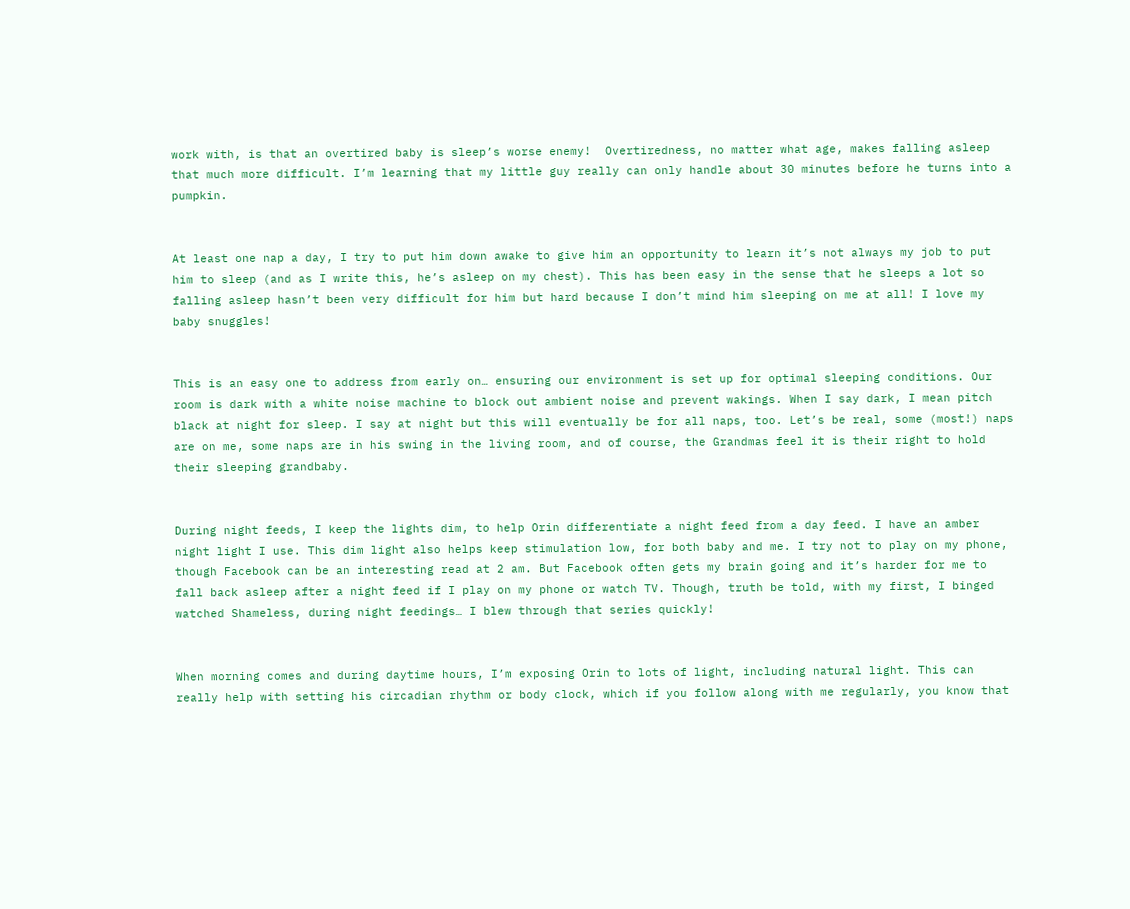work with, is that an overtired baby is sleep’s worse enemy!  Overtiredness, no matter what age, makes falling asleep that much more difficult. I’m learning that my little guy really can only handle about 30 minutes before he turns into a pumpkin.


At least one nap a day, I try to put him down awake to give him an opportunity to learn it’s not always my job to put him to sleep (and as I write this, he’s asleep on my chest). This has been easy in the sense that he sleeps a lot so falling asleep hasn’t been very difficult for him but hard because I don’t mind him sleeping on me at all! I love my baby snuggles!


This is an easy one to address from early on… ensuring our environment is set up for optimal sleeping conditions. Our room is dark with a white noise machine to block out ambient noise and prevent wakings. When I say dark, I mean pitch black at night for sleep. I say at night but this will eventually be for all naps, too. Let’s be real, some (most!) naps are on me, some naps are in his swing in the living room, and of course, the Grandmas feel it is their right to hold their sleeping grandbaby.


During night feeds, I keep the lights dim, to help Orin differentiate a night feed from a day feed. I have an amber night light I use. This dim light also helps keep stimulation low, for both baby and me. I try not to play on my phone, though Facebook can be an interesting read at 2 am. But Facebook often gets my brain going and it’s harder for me to fall back asleep after a night feed if I play on my phone or watch TV. Though, truth be told, with my first, I binged watched Shameless, during night feedings… I blew through that series quickly!


When morning comes and during daytime hours, I’m exposing Orin to lots of light, including natural light. This can really help with setting his circadian rhythm or body clock, which if you follow along with me regularly, you know that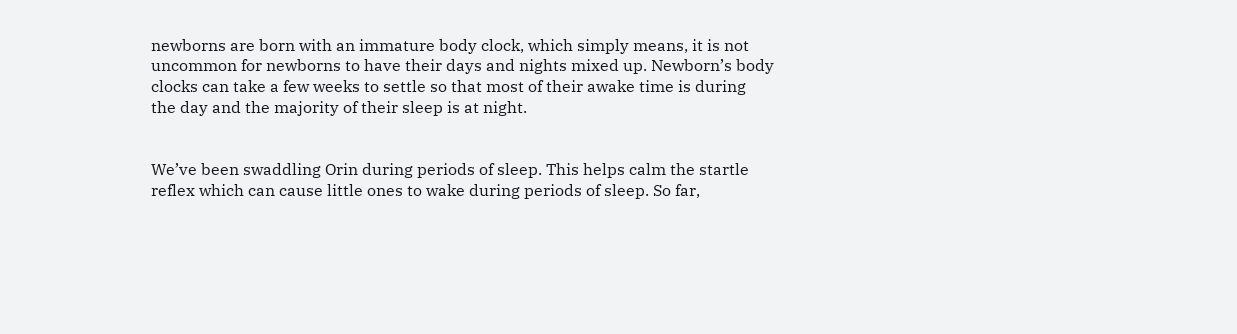newborns are born with an immature body clock, which simply means, it is not uncommon for newborns to have their days and nights mixed up. Newborn’s body clocks can take a few weeks to settle so that most of their awake time is during the day and the majority of their sleep is at night.


We’ve been swaddling Orin during periods of sleep. This helps calm the startle reflex which can cause little ones to wake during periods of sleep. So far,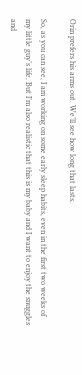Orin prefers his arms out. We’ll see how long that lasts.

So, as you can see, I am working on some early sleep habits, even in the first two weeks of my little guy’s life. But I’m also realistic that this is my baby and I want to enjoy the snuggles and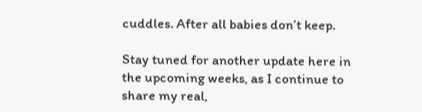cuddles. After all babies don’t keep.

Stay tuned for another update here in the upcoming weeks, as I continue to share my real,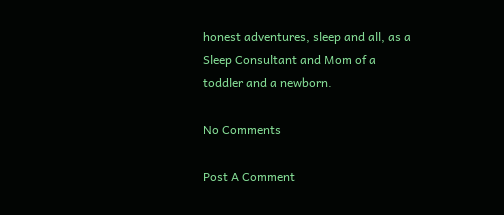honest adventures, sleep and all, as a Sleep Consultant and Mom of a toddler and a newborn.

No Comments

Post A Comment